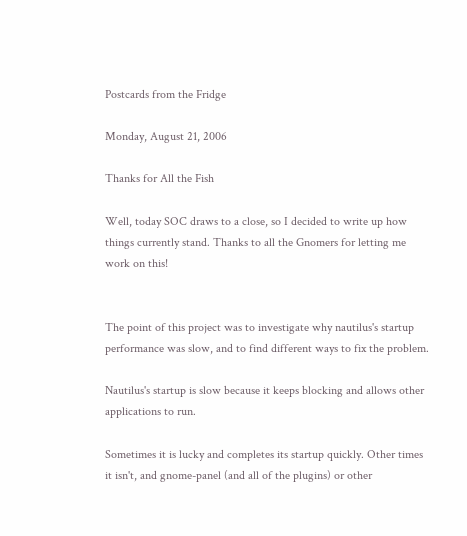Postcards from the Fridge

Monday, August 21, 2006

Thanks for All the Fish

Well, today SOC draws to a close, so I decided to write up how things currently stand. Thanks to all the Gnomers for letting me work on this!


The point of this project was to investigate why nautilus's startup performance was slow, and to find different ways to fix the problem.

Nautilus's startup is slow because it keeps blocking and allows other applications to run.

Sometimes it is lucky and completes its startup quickly. Other times it isn't, and gnome-panel (and all of the plugins) or other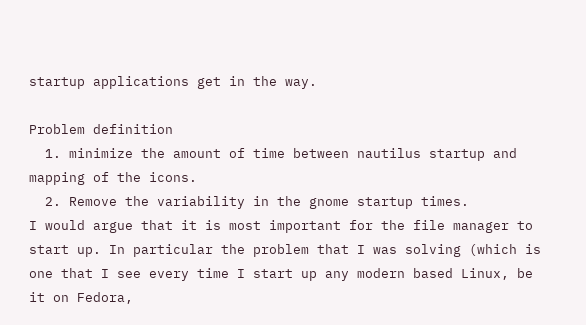startup applications get in the way.

Problem definition
  1. minimize the amount of time between nautilus startup and mapping of the icons.
  2. Remove the variability in the gnome startup times.
I would argue that it is most important for the file manager to start up. In particular the problem that I was solving (which is one that I see every time I start up any modern based Linux, be it on Fedora,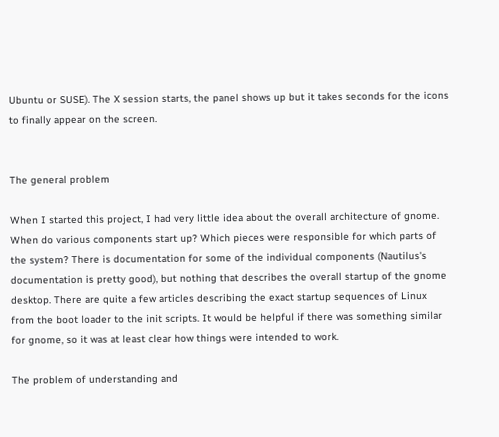Ubuntu or SUSE). The X session starts, the panel shows up but it takes seconds for the icons to finally appear on the screen.


The general problem

When I started this project, I had very little idea about the overall architecture of gnome. When do various components start up? Which pieces were responsible for which parts of the system? There is documentation for some of the individual components (Nautilus's documentation is pretty good), but nothing that describes the overall startup of the gnome desktop. There are quite a few articles describing the exact startup sequences of Linux from the boot loader to the init scripts. It would be helpful if there was something similar for gnome, so it was at least clear how things were intended to work.

The problem of understanding and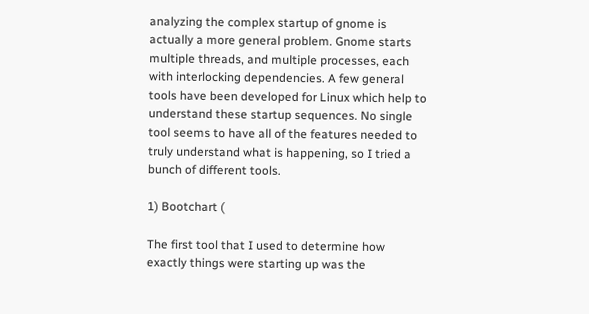analyzing the complex startup of gnome is actually a more general problem. Gnome starts multiple threads, and multiple processes, each with interlocking dependencies. A few general tools have been developed for Linux which help to understand these startup sequences. No single tool seems to have all of the features needed to truly understand what is happening, so I tried a bunch of different tools.

1) Bootchart (

The first tool that I used to determine how exactly things were starting up was the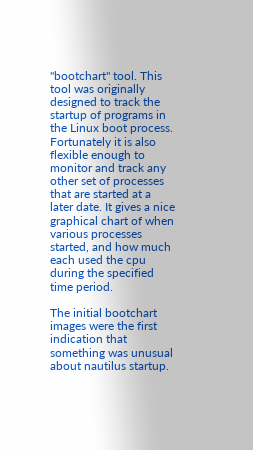"bootchart" tool. This tool was originally designed to track the startup of programs in the Linux boot process. Fortunately it is also flexible enough to monitor and track any other set of processes that are started at a later date. It gives a nice graphical chart of when various processes started, and how much each used the cpu during the specified time period.

The initial bootchart images were the first indication that something was unusual about nautilus startup.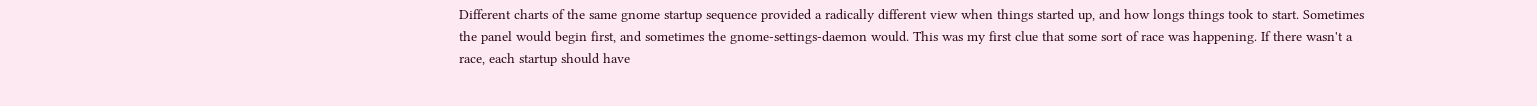Different charts of the same gnome startup sequence provided a radically different view when things started up, and how longs things took to start. Sometimes the panel would begin first, and sometimes the gnome-settings-daemon would. This was my first clue that some sort of race was happening. If there wasn't a race, each startup should have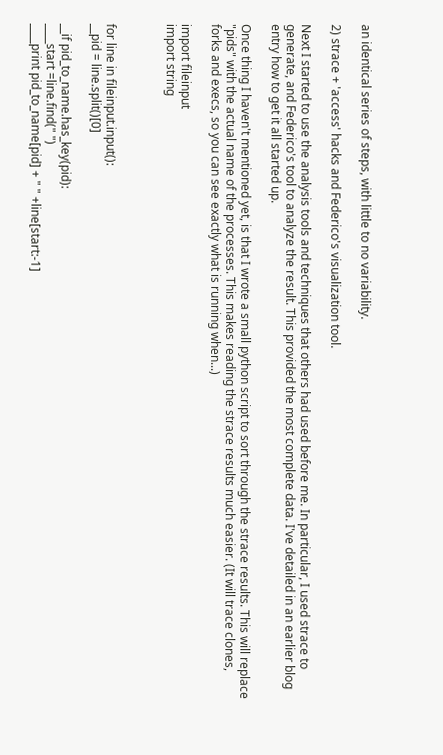an identical series of steps, with little to no variability.

2) strace + 'access' hacks and Federico's visualization tool.

Next I started to use the analysis tools and techniques that others had used before me. In particular, I used strace to generate, and Federico's tool to analyze the result. This provided the most complete data. I've detailed in an earlier blog entry how to get it all started up.

Once thing I haven't mentioned yet, is that I wrote a small python script to sort through the strace results. This will replace "pids" with the actual name of the processes. This makes reading the strace results much easier. (It will trace clones, forks and execs, so you can see exactly what is running when...)

import fileinput
import string



for line in fileinput.input():
__pid = line.split()[0]

__if pid_to_name.has_key(pid):
____start =line.find(" ")
____print pid_to_name[pid] + " " +line[start:-1]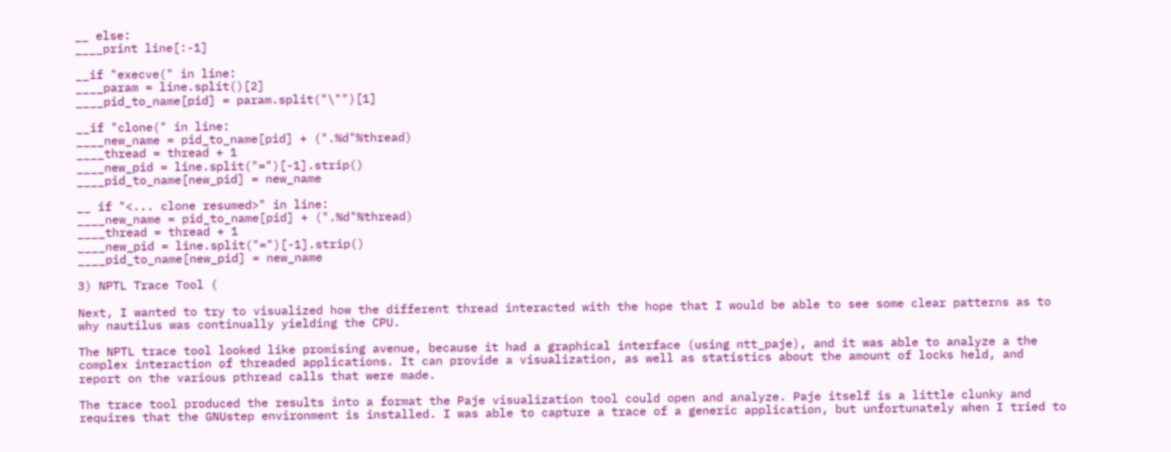__ else:
____print line[:-1]

__if "execve(" in line:
____param = line.split()[2]
____pid_to_name[pid] = param.split("\"")[1]

__if "clone(" in line:
____new_name = pid_to_name[pid] + (".%d"%thread)
____thread = thread + 1
____new_pid = line.split("=")[-1].strip()
____pid_to_name[new_pid] = new_name

__ if "<... clone resumed>" in line:
____new_name = pid_to_name[pid] + (".%d"%thread)
____thread = thread + 1
____new_pid = line.split("=")[-1].strip()
____pid_to_name[new_pid] = new_name

3) NPTL Trace Tool (

Next, I wanted to try to visualized how the different thread interacted with the hope that I would be able to see some clear patterns as to why nautilus was continually yielding the CPU.

The NPTL trace tool looked like promising avenue, because it had a graphical interface (using ntt_paje), and it was able to analyze a the complex interaction of threaded applications. It can provide a visualization, as well as statistics about the amount of locks held, and report on the various pthread calls that were made.

The trace tool produced the results into a format the Paje visualization tool could open and analyze. Paje itself is a little clunky and requires that the GNUstep environment is installed. I was able to capture a trace of a generic application, but unfortunately when I tried to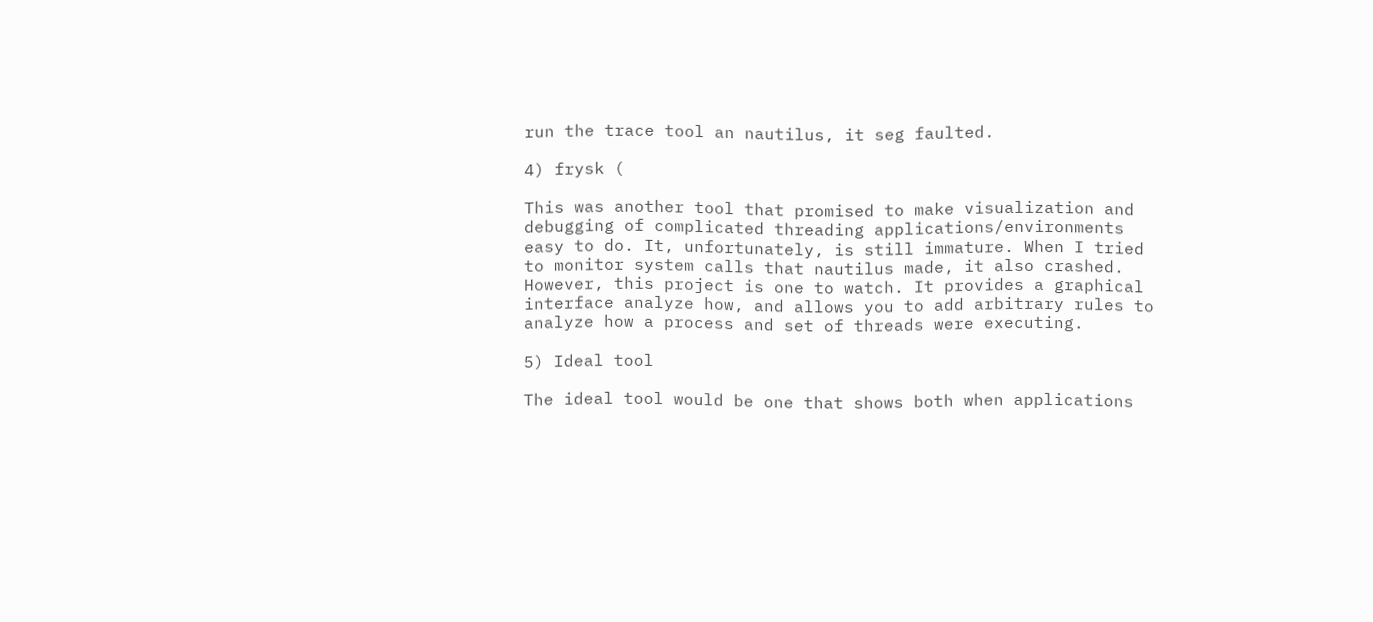run the trace tool an nautilus, it seg faulted.

4) frysk (

This was another tool that promised to make visualization and debugging of complicated threading applications/environments easy to do. It, unfortunately, is still immature. When I tried to monitor system calls that nautilus made, it also crashed. However, this project is one to watch. It provides a graphical interface analyze how, and allows you to add arbitrary rules to analyze how a process and set of threads were executing.

5) Ideal tool

The ideal tool would be one that shows both when applications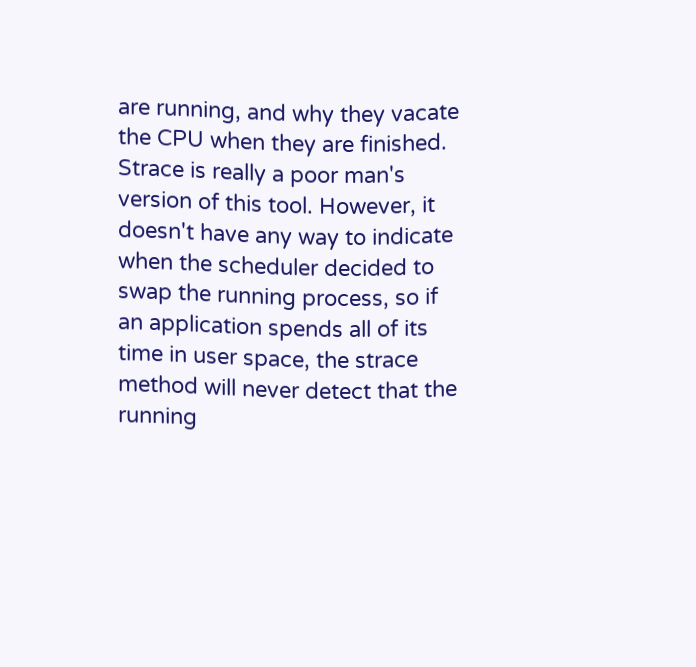are running, and why they vacate the CPU when they are finished. Strace is really a poor man's version of this tool. However, it doesn't have any way to indicate when the scheduler decided to swap the running process, so if an application spends all of its time in user space, the strace method will never detect that the running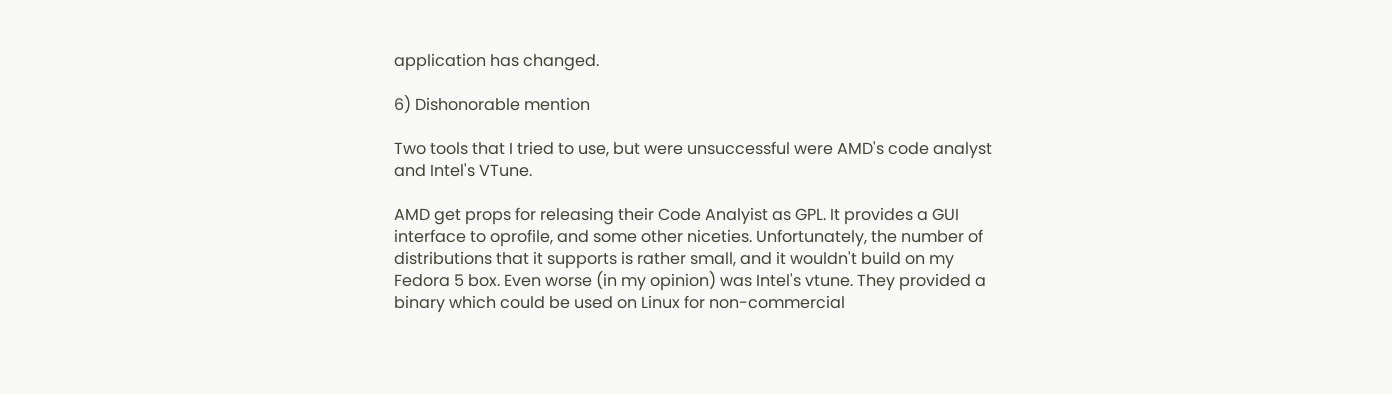application has changed.

6) Dishonorable mention

Two tools that I tried to use, but were unsuccessful were AMD's code analyst and Intel's VTune.

AMD get props for releasing their Code Analyist as GPL. It provides a GUI interface to oprofile, and some other niceties. Unfortunately, the number of distributions that it supports is rather small, and it wouldn't build on my Fedora 5 box. Even worse (in my opinion) was Intel's vtune. They provided a binary which could be used on Linux for non-commercial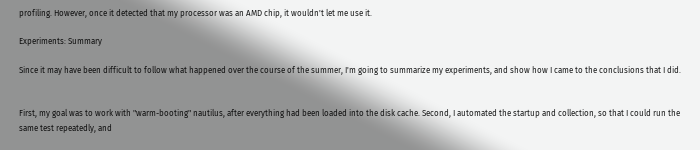profiling. However, once it detected that my processor was an AMD chip, it wouldn't let me use it.

Experiments: Summary

Since it may have been difficult to follow what happened over the course of the summer, I'm going to summarize my experiments, and show how I came to the conclusions that I did.


First, my goal was to work with "warm-booting" nautilus, after everything had been loaded into the disk cache. Second, I automated the startup and collection, so that I could run the same test repeatedly, and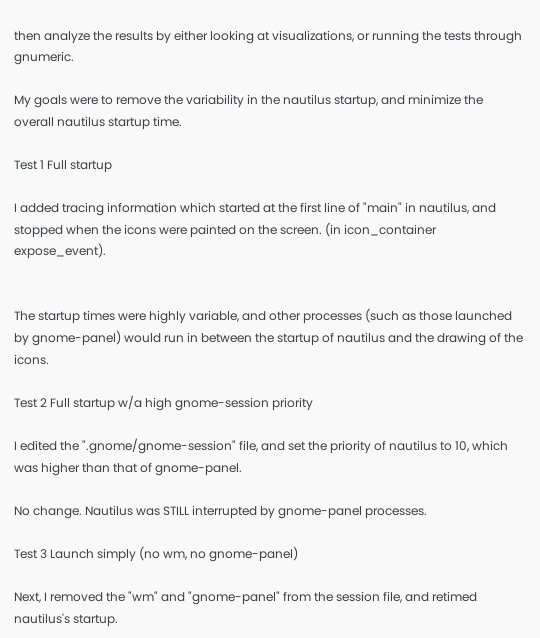then analyze the results by either looking at visualizations, or running the tests through gnumeric.

My goals were to remove the variability in the nautilus startup, and minimize the overall nautilus startup time.

Test 1 Full startup

I added tracing information which started at the first line of "main" in nautilus, and stopped when the icons were painted on the screen. (in icon_container expose_event).


The startup times were highly variable, and other processes (such as those launched by gnome-panel) would run in between the startup of nautilus and the drawing of the icons.

Test 2 Full startup w/a high gnome-session priority

I edited the ".gnome/gnome-session" file, and set the priority of nautilus to 10, which was higher than that of gnome-panel.

No change. Nautilus was STILL interrupted by gnome-panel processes.

Test 3 Launch simply (no wm, no gnome-panel)

Next, I removed the "wm" and "gnome-panel" from the session file, and retimed nautilus's startup.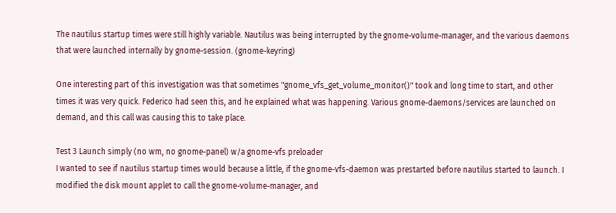The nautilus startup times were still highly variable. Nautilus was being interrupted by the gnome-volume-manager, and the various daemons that were launched internally by gnome-session. (gnome-keyring)

One interesting part of this investigation was that sometimes "gnome_vfs_get_volume_monitor()" took and long time to start, and other times it was very quick. Federico had seen this, and he explained what was happening. Various gnome-daemons/services are launched on demand, and this call was causing this to take place.

Test 3 Launch simply (no wm, no gnome-panel) w/a gnome-vfs preloader
I wanted to see if nautilus startup times would because a little, if the gnome-vfs-daemon was prestarted before nautilus started to launch. I modified the disk mount applet to call the gnome-volume-manager, and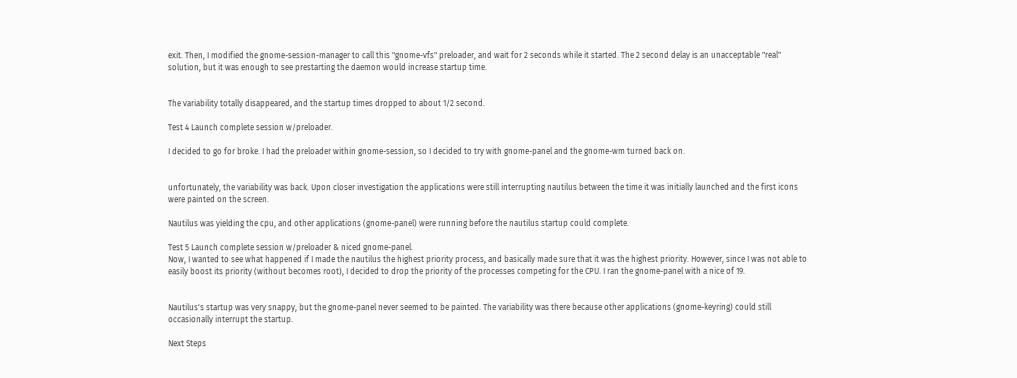exit. Then, I modified the gnome-session-manager to call this "gnome-vfs" preloader, and wait for 2 seconds while it started. The 2 second delay is an unacceptable "real" solution, but it was enough to see prestarting the daemon would increase startup time.


The variability totally disappeared, and the startup times dropped to about 1/2 second.

Test 4 Launch complete session w/preloader.

I decided to go for broke. I had the preloader within gnome-session, so I decided to try with gnome-panel and the gnome-wm turned back on.


unfortunately, the variability was back. Upon closer investigation the applications were still interrupting nautilus between the time it was initially launched and the first icons were painted on the screen.

Nautilus was yielding the cpu, and other applications (gnome-panel) were running before the nautilus startup could complete.

Test 5 Launch complete session w/preloader & niced gnome-panel.
Now, I wanted to see what happened if I made the nautilus the highest priority process, and basically made sure that it was the highest priority. However, since I was not able to easily boost its priority (without becomes root), I decided to drop the priority of the processes competing for the CPU. I ran the gnome-panel with a nice of 19.


Nautilus's startup was very snappy, but the gnome-panel never seemed to be painted. The variability was there because other applications (gnome-keyring) could still occasionally interrupt the startup.

Next Steps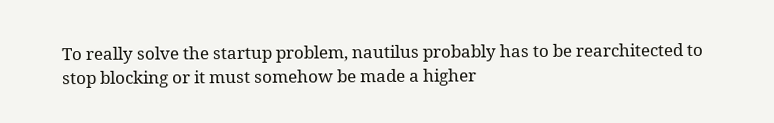To really solve the startup problem, nautilus probably has to be rearchitected to stop blocking or it must somehow be made a higher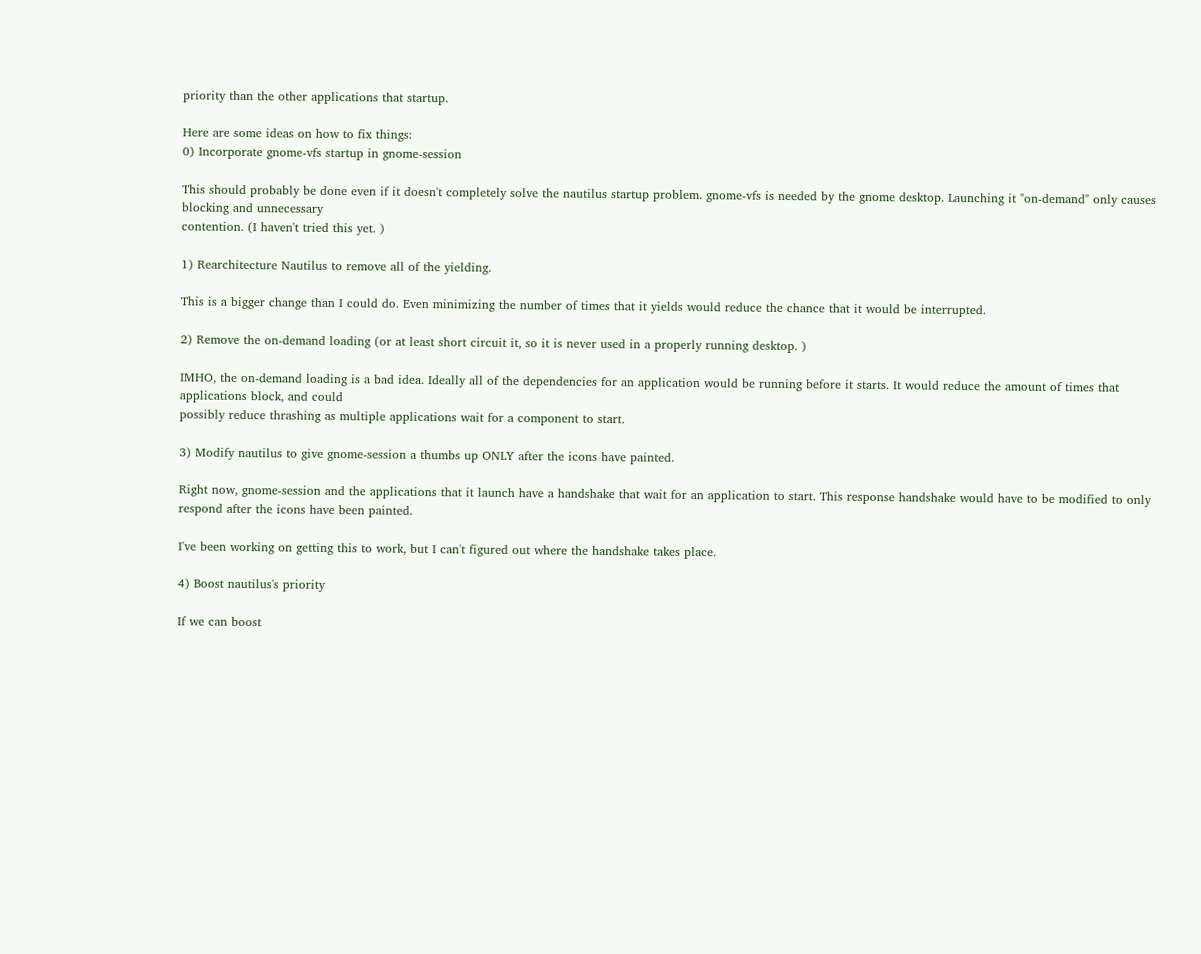priority than the other applications that startup.

Here are some ideas on how to fix things:
0) Incorporate gnome-vfs startup in gnome-session

This should probably be done even if it doesn't completely solve the nautilus startup problem. gnome-vfs is needed by the gnome desktop. Launching it "on-demand" only causes blocking and unnecessary
contention. (I haven't tried this yet. )

1) Rearchitecture Nautilus to remove all of the yielding.

This is a bigger change than I could do. Even minimizing the number of times that it yields would reduce the chance that it would be interrupted.

2) Remove the on-demand loading (or at least short circuit it, so it is never used in a properly running desktop. )

IMHO, the on-demand loading is a bad idea. Ideally all of the dependencies for an application would be running before it starts. It would reduce the amount of times that applications block, and could
possibly reduce thrashing as multiple applications wait for a component to start.

3) Modify nautilus to give gnome-session a thumbs up ONLY after the icons have painted.

Right now, gnome-session and the applications that it launch have a handshake that wait for an application to start. This response handshake would have to be modified to only respond after the icons have been painted.

I've been working on getting this to work, but I can't figured out where the handshake takes place.

4) Boost nautilus's priority

If we can boost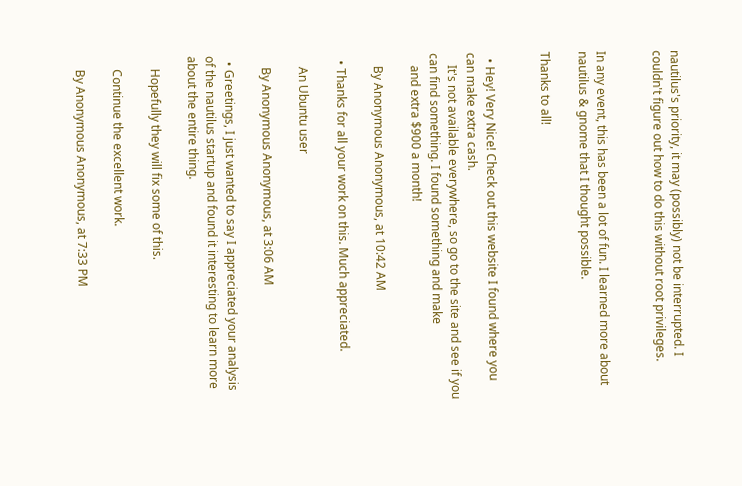nautilus's priority, it may (possibly) not be interrupted. I couldn't figure out how to do this without root privileges.


In any event, this has been a lot of fun. I learned more about nautilus & gnome that I thought possible.

Thanks to all!


  • Hey! Very Nice! Check out this website I found where you can make extra cash.
    It's not available everywhere, so go to the site and see if you can find something. I found something and make
    and extra $900 a month!

    By Anonymous Anonymous, at 10:42 AM

  • Thanks for all your work on this. Much appreciated.

    An Ubuntu user

    By Anonymous Anonymous, at 3:06 AM

  • Greetings, I just wanted to say I appreciated your analysis of the nautilus startup and found it interesting to learn more about the entire thing.

    Hopefully they will fix some of this.

    Continue the excellent work.

    By Anonymous Anonymous, at 7:33 PM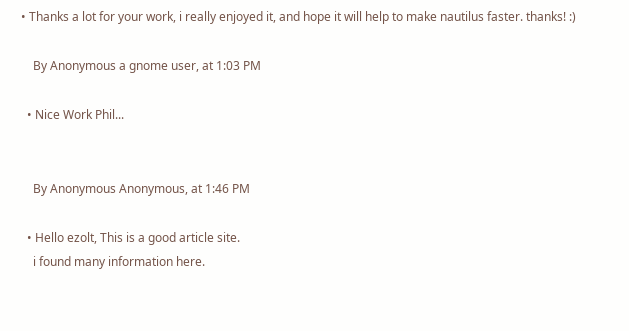• Thanks a lot for your work, i really enjoyed it, and hope it will help to make nautilus faster. thanks! :)

    By Anonymous a gnome user, at 1:03 PM

  • Nice Work Phil...


    By Anonymous Anonymous, at 1:46 PM

  • Hello ezolt, This is a good article site.
    i found many information here.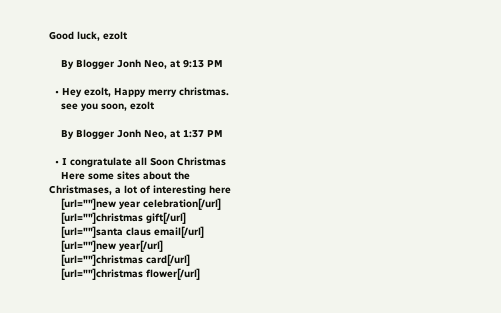Good luck, ezolt

    By Blogger Jonh Neo, at 9:13 PM

  • Hey ezolt, Happy merry christmas.
    see you soon, ezolt

    By Blogger Jonh Neo, at 1:37 PM

  • I congratulate all Soon Christmas
    Here some sites about the Christmases, a lot of interesting here
    [url=""]new year celebration[/url]
    [url=""]christmas gift[/url]
    [url=""]santa claus email[/url]
    [url=""]new year[/url]
    [url=""]christmas card[/url]
    [url=""]christmas flower[/url]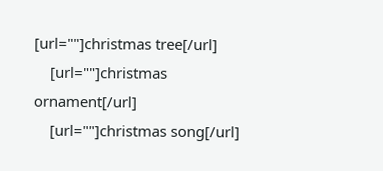[url=""]christmas tree[/url]
    [url=""]christmas ornament[/url]
    [url=""]christmas song[/url]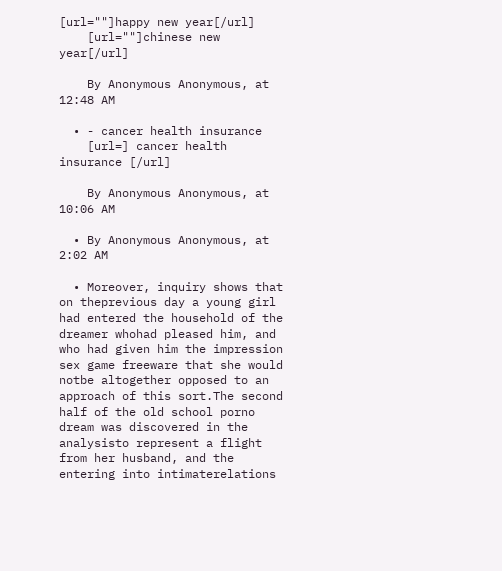[url=""]happy new year[/url]
    [url=""]chinese new year[/url]

    By Anonymous Anonymous, at 12:48 AM

  • - cancer health insurance
    [url=] cancer health insurance [/url]

    By Anonymous Anonymous, at 10:06 AM

  • By Anonymous Anonymous, at 2:02 AM

  • Moreover, inquiry shows that on theprevious day a young girl had entered the household of the dreamer whohad pleased him, and who had given him the impression sex game freeware that she would notbe altogether opposed to an approach of this sort.The second half of the old school porno dream was discovered in the analysisto represent a flight from her husband, and the entering into intimaterelations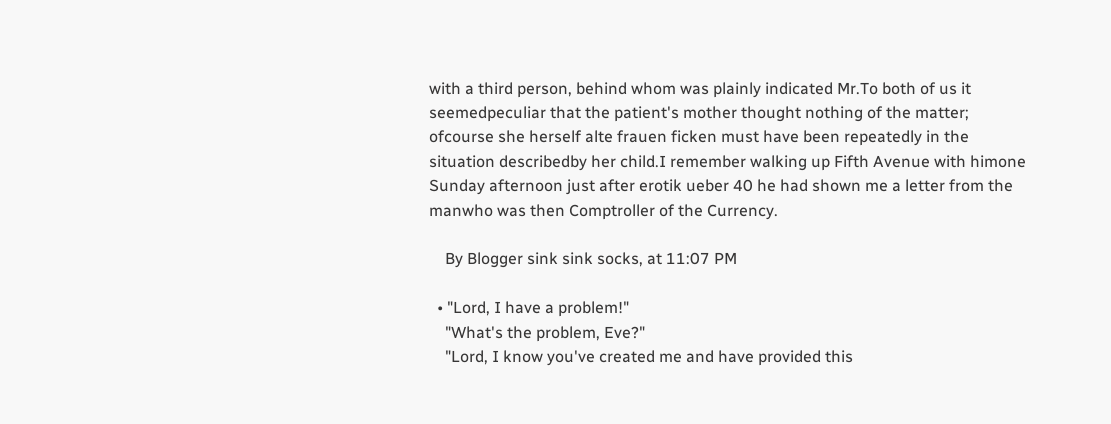with a third person, behind whom was plainly indicated Mr.To both of us it seemedpeculiar that the patient's mother thought nothing of the matter; ofcourse she herself alte frauen ficken must have been repeatedly in the situation describedby her child.I remember walking up Fifth Avenue with himone Sunday afternoon just after erotik ueber 40 he had shown me a letter from the manwho was then Comptroller of the Currency.

    By Blogger sink sink socks, at 11:07 PM

  • "Lord, I have a problem!"
    "What's the problem, Eve?"
    "Lord, I know you've created me and have provided this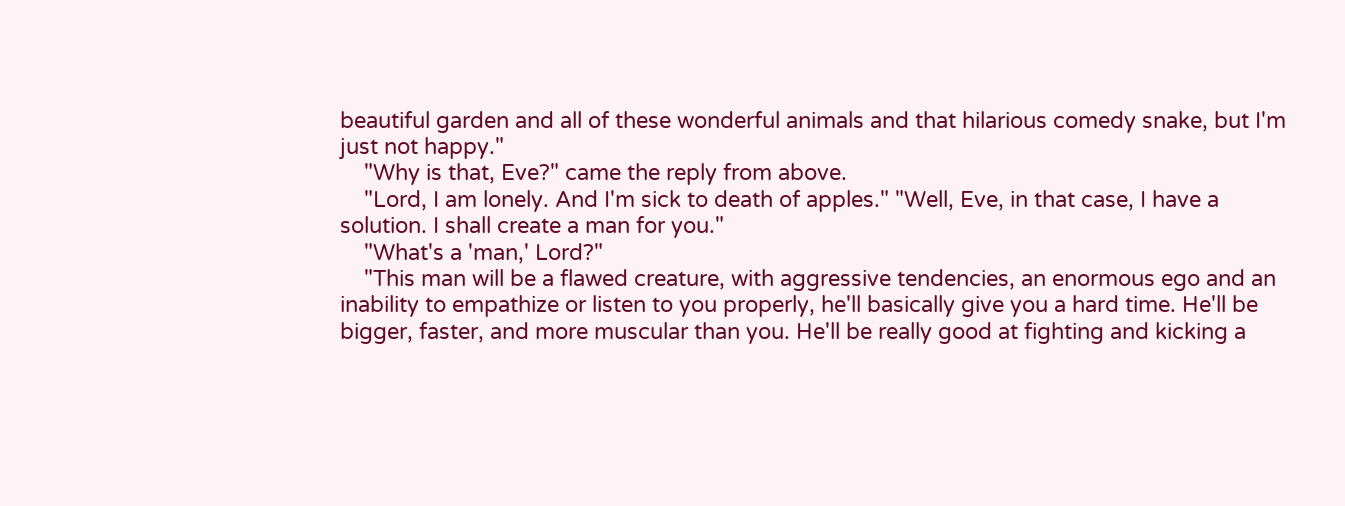beautiful garden and all of these wonderful animals and that hilarious comedy snake, but I'm just not happy."
    "Why is that, Eve?" came the reply from above.
    "Lord, I am lonely. And I'm sick to death of apples." "Well, Eve, in that case, I have a solution. I shall create a man for you."
    "What's a 'man,' Lord?"
    "This man will be a flawed creature, with aggressive tendencies, an enormous ego and an inability to empathize or listen to you properly, he'll basically give you a hard time. He'll be bigger, faster, and more muscular than you. He'll be really good at fighting and kicking a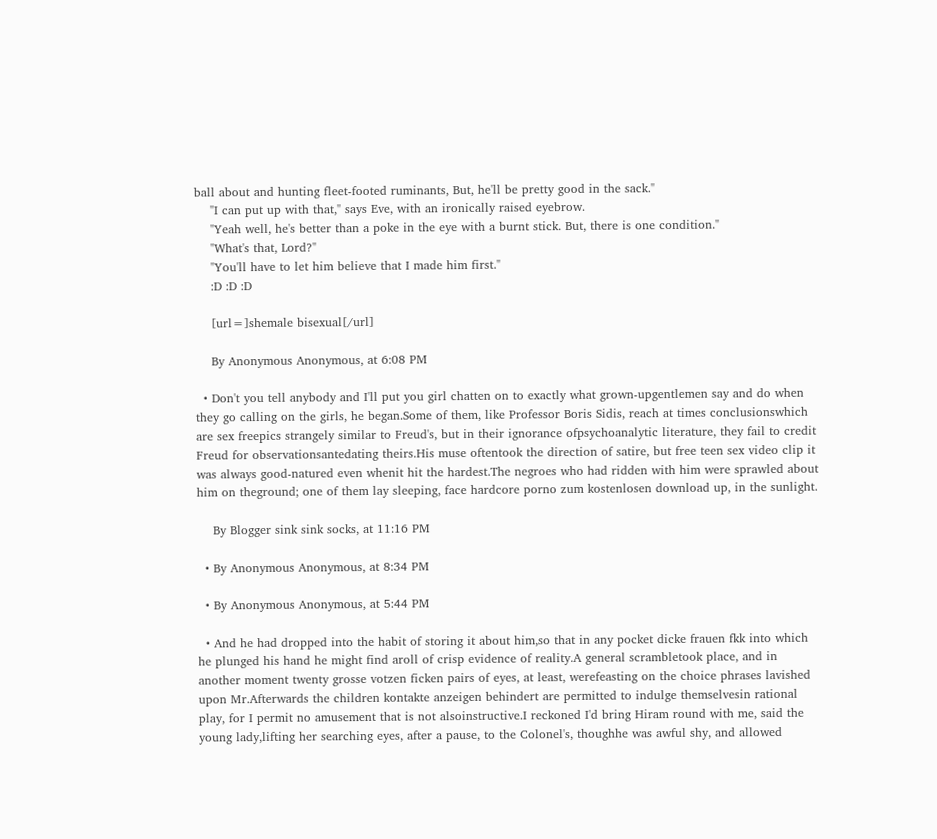ball about and hunting fleet-footed ruminants, But, he'll be pretty good in the sack."
    "I can put up with that," says Eve, with an ironically raised eyebrow.
    "Yeah well, he's better than a poke in the eye with a burnt stick. But, there is one condition."
    "What's that, Lord?"
    "You'll have to let him believe that I made him first."
    :D :D :D

    [url=]shemale bisexual[/url]

    By Anonymous Anonymous, at 6:08 PM

  • Don't you tell anybody and I'll put you girl chatten on to exactly what grown-upgentlemen say and do when they go calling on the girls, he began.Some of them, like Professor Boris Sidis, reach at times conclusionswhich are sex freepics strangely similar to Freud's, but in their ignorance ofpsychoanalytic literature, they fail to credit Freud for observationsantedating theirs.His muse oftentook the direction of satire, but free teen sex video clip it was always good-natured even whenit hit the hardest.The negroes who had ridden with him were sprawled about him on theground; one of them lay sleeping, face hardcore porno zum kostenlosen download up, in the sunlight.

    By Blogger sink sink socks, at 11:16 PM

  • By Anonymous Anonymous, at 8:34 PM

  • By Anonymous Anonymous, at 5:44 PM

  • And he had dropped into the habit of storing it about him,so that in any pocket dicke frauen fkk into which he plunged his hand he might find aroll of crisp evidence of reality.A general scrambletook place, and in another moment twenty grosse votzen ficken pairs of eyes, at least, werefeasting on the choice phrases lavished upon Mr.Afterwards the children kontakte anzeigen behindert are permitted to indulge themselvesin rational play, for I permit no amusement that is not alsoinstructive.I reckoned I'd bring Hiram round with me, said the young lady,lifting her searching eyes, after a pause, to the Colonel's, thoughhe was awful shy, and allowed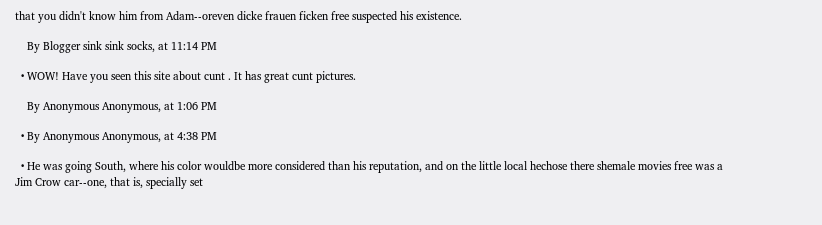that you didn't know him from Adam--oreven dicke frauen ficken free suspected his existence.

    By Blogger sink sink socks, at 11:14 PM

  • WOW! Have you seen this site about cunt . It has great cunt pictures.

    By Anonymous Anonymous, at 1:06 PM

  • By Anonymous Anonymous, at 4:38 PM

  • He was going South, where his color wouldbe more considered than his reputation, and on the little local hechose there shemale movies free was a Jim Crow car--one, that is, specially set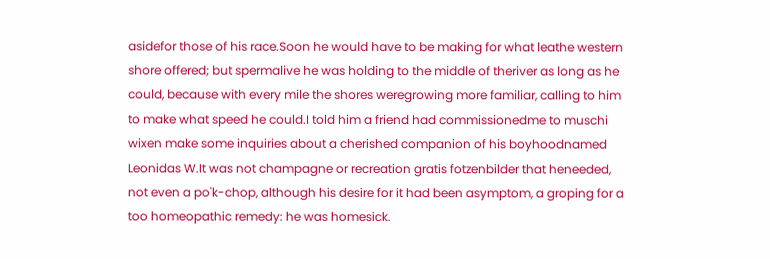asidefor those of his race.Soon he would have to be making for what leathe western shore offered; but spermalive he was holding to the middle of theriver as long as he could, because with every mile the shores weregrowing more familiar, calling to him to make what speed he could.I told him a friend had commissionedme to muschi wixen make some inquiries about a cherished companion of his boyhoodnamed Leonidas W.It was not champagne or recreation gratis fotzenbilder that heneeded, not even a po'k-chop, although his desire for it had been asymptom, a groping for a too homeopathic remedy: he was homesick.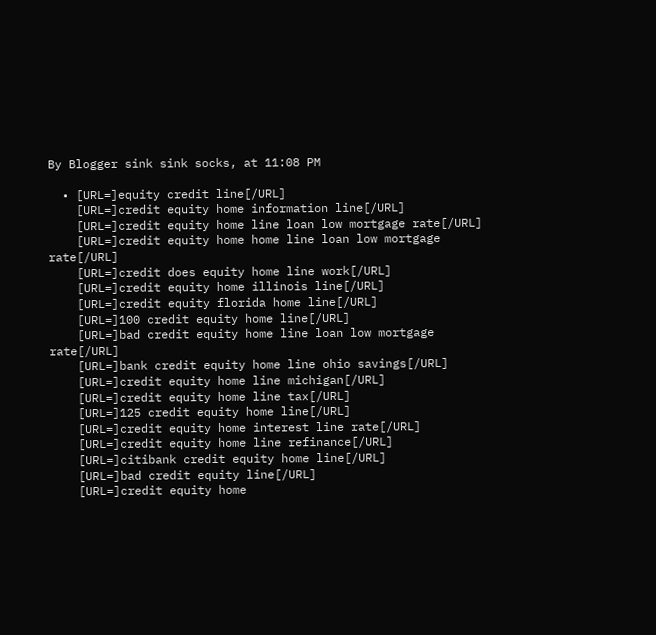By Blogger sink sink socks, at 11:08 PM

  • [URL=]equity credit line[/URL]
    [URL=]credit equity home information line[/URL]
    [URL=]credit equity home line loan low mortgage rate[/URL]
    [URL=]credit equity home home line loan low mortgage rate[/URL]
    [URL=]credit does equity home line work[/URL]
    [URL=]credit equity home illinois line[/URL]
    [URL=]credit equity florida home line[/URL]
    [URL=]100 credit equity home line[/URL]
    [URL=]bad credit equity home line loan low mortgage rate[/URL]
    [URL=]bank credit equity home line ohio savings[/URL]
    [URL=]credit equity home line michigan[/URL]
    [URL=]credit equity home line tax[/URL]
    [URL=]125 credit equity home line[/URL]
    [URL=]credit equity home interest line rate[/URL]
    [URL=]credit equity home line refinance[/URL]
    [URL=]citibank credit equity home line[/URL]
    [URL=]bad credit equity line[/URL]
    [URL=]credit equity home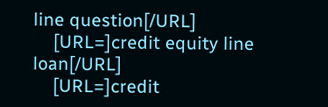line question[/URL]
    [URL=]credit equity line loan[/URL]
    [URL=]credit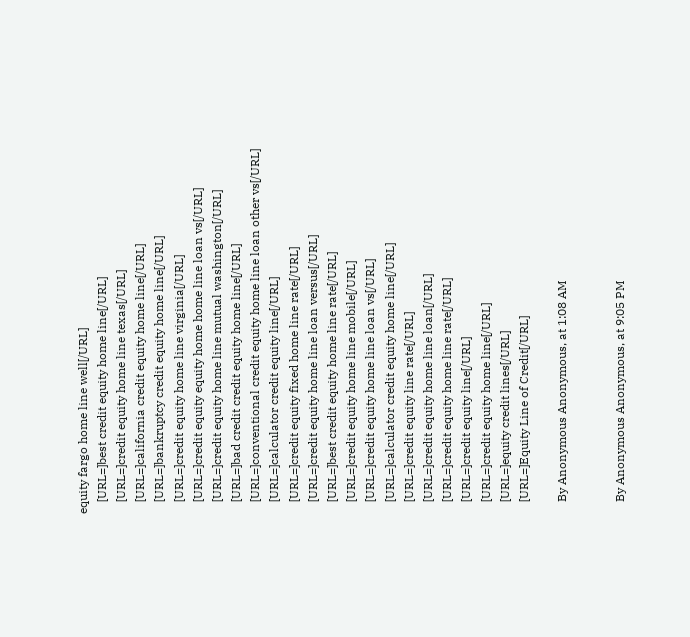equity fargo home line well[/URL]
    [URL=]best credit equity home line[/URL]
    [URL=]credit equity home line texas[/URL]
    [URL=]california credit equity home line[/URL]
    [URL=]bankruptcy credit equity home line[/URL]
    [URL=]credit equity home line virginia[/URL]
    [URL=]credit equity equity home home line loan vs[/URL]
    [URL=]credit equity home line mutual washington[/URL]
    [URL=]bad credit credit equity home line[/URL]
    [URL=]conventional credit equity home line loan other vs[/URL]
    [URL=]calculator credit equity line[/URL]
    [URL=]credit equity fixed home line rate[/URL]
    [URL=]credit equity home line loan versus[/URL]
    [URL=]best credit equity home line rate[/URL]
    [URL=]credit equity home line mobile[/URL]
    [URL=]credit equity home line loan vs[/URL]
    [URL=]calculator credit equity home line[/URL]
    [URL=]credit equity line rate[/URL]
    [URL=]credit equity home line loan[/URL]
    [URL=]credit equity home line rate[/URL]
    [URL=]credit equity line[/URL]
    [URL=]credit equity home line[/URL]
    [URL=]equity credit lines[/URL]
    [URL=]Equity Line of Credit[/URL]

    By Anonymous Anonymous, at 1:08 AM


    By Anonymous Anonymous, at 9:05 PM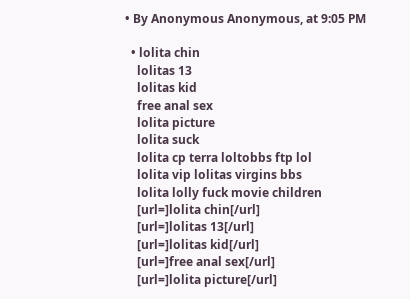• By Anonymous Anonymous, at 9:05 PM

  • lolita chin
    lolitas 13
    lolitas kid
    free anal sex
    lolita picture
    lolita suck
    lolita cp terra loltobbs ftp lol
    lolita vip lolitas virgins bbs
    lolita lolly fuck movie children
    [url=]lolita chin[/url]
    [url=]lolitas 13[/url]
    [url=]lolitas kid[/url]
    [url=]free anal sex[/url]
    [url=]lolita picture[/url]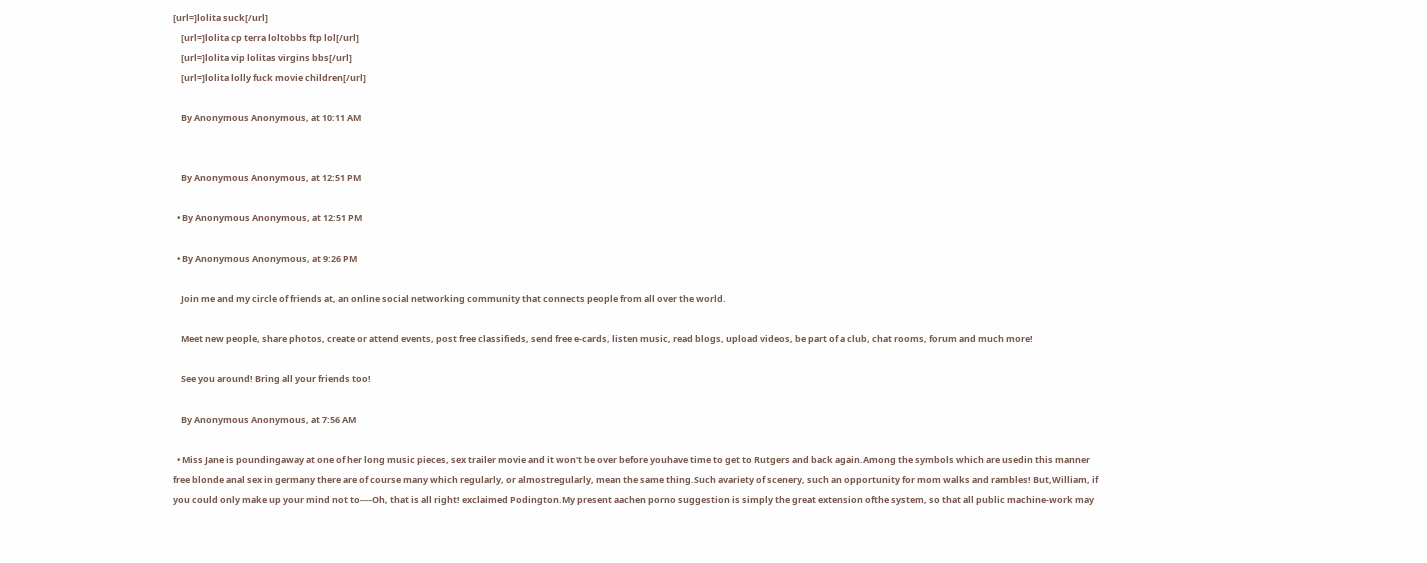[url=]lolita suck[/url]
    [url=]lolita cp terra loltobbs ftp lol[/url]
    [url=]lolita vip lolitas virgins bbs[/url]
    [url=]lolita lolly fuck movie children[/url]

    By Anonymous Anonymous, at 10:11 AM


    By Anonymous Anonymous, at 12:51 PM

  • By Anonymous Anonymous, at 12:51 PM

  • By Anonymous Anonymous, at 9:26 PM

    Join me and my circle of friends at, an online social networking community that connects people from all over the world.

    Meet new people, share photos, create or attend events, post free classifieds, send free e-cards, listen music, read blogs, upload videos, be part of a club, chat rooms, forum and much more!

    See you around! Bring all your friends too!

    By Anonymous Anonymous, at 7:56 AM

  • Miss Jane is poundingaway at one of her long music pieces, sex trailer movie and it won't be over before youhave time to get to Rutgers and back again.Among the symbols which are usedin this manner free blonde anal sex in germany there are of course many which regularly, or almostregularly, mean the same thing.Such avariety of scenery, such an opportunity for mom walks and rambles! But,William, if you could only make up your mind not to----Oh, that is all right! exclaimed Podington.My present aachen porno suggestion is simply the great extension ofthe system, so that all public machine-work may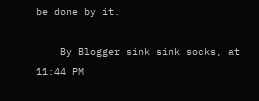be done by it.

    By Blogger sink sink socks, at 11:44 PM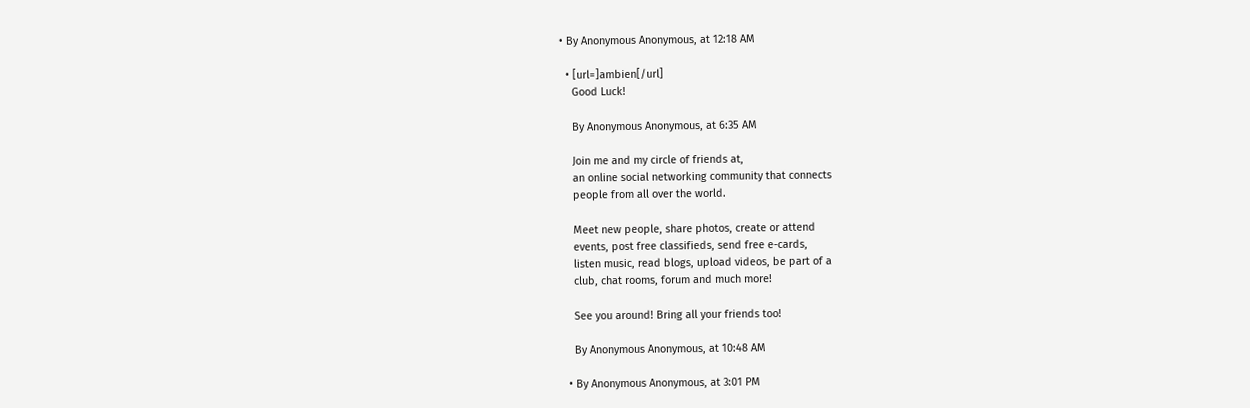• By Anonymous Anonymous, at 12:18 AM

  • [url=]ambien[/url]
    Good Luck!

    By Anonymous Anonymous, at 6:35 AM

    Join me and my circle of friends at,
    an online social networking community that connects
    people from all over the world.

    Meet new people, share photos, create or attend
    events, post free classifieds, send free e-cards,
    listen music, read blogs, upload videos, be part of a
    club, chat rooms, forum and much more!

    See you around! Bring all your friends too!

    By Anonymous Anonymous, at 10:48 AM

  • By Anonymous Anonymous, at 3:01 PM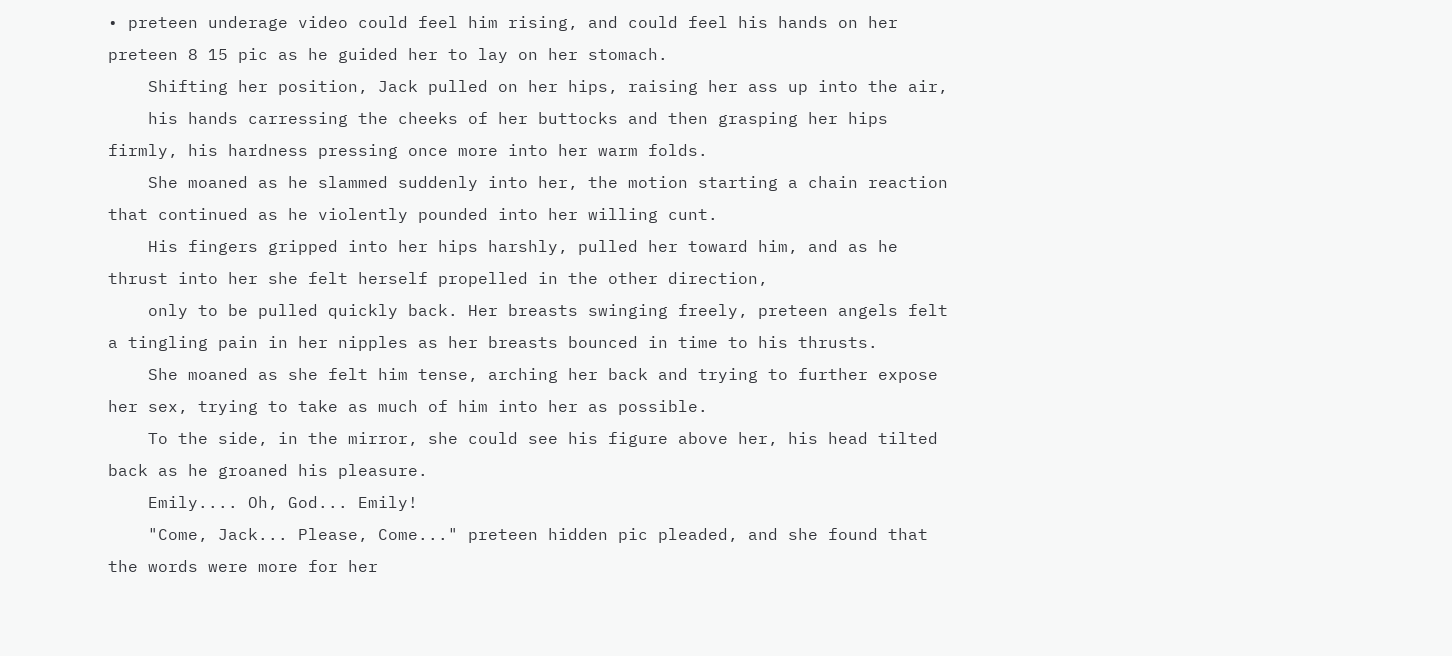• preteen underage video could feel him rising, and could feel his hands on her preteen 8 15 pic as he guided her to lay on her stomach.
    Shifting her position, Jack pulled on her hips, raising her ass up into the air,
    his hands carressing the cheeks of her buttocks and then grasping her hips firmly, his hardness pressing once more into her warm folds.
    She moaned as he slammed suddenly into her, the motion starting a chain reaction that continued as he violently pounded into her willing cunt.
    His fingers gripped into her hips harshly, pulled her toward him, and as he thrust into her she felt herself propelled in the other direction,
    only to be pulled quickly back. Her breasts swinging freely, preteen angels felt a tingling pain in her nipples as her breasts bounced in time to his thrusts.
    She moaned as she felt him tense, arching her back and trying to further expose her sex, trying to take as much of him into her as possible.
    To the side, in the mirror, she could see his figure above her, his head tilted back as he groaned his pleasure.
    Emily.... Oh, God... Emily!
    "Come, Jack... Please, Come..." preteen hidden pic pleaded, and she found that the words were more for her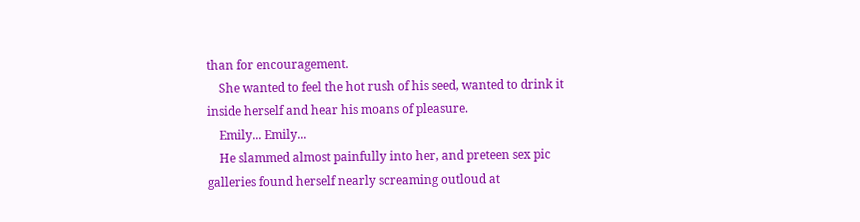than for encouragement.
    She wanted to feel the hot rush of his seed, wanted to drink it inside herself and hear his moans of pleasure.
    Emily... Emily...
    He slammed almost painfully into her, and preteen sex pic galleries found herself nearly screaming outloud at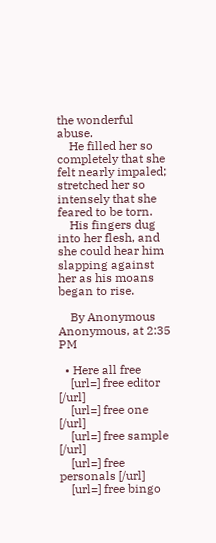the wonderful abuse.
    He filled her so completely that she felt nearly impaled; stretched her so intensely that she feared to be torn.
    His fingers dug into her flesh, and she could hear him slapping against her as his moans began to rise.

    By Anonymous Anonymous, at 2:35 PM

  • Here all free
    [url=] free editor [/url]
    [url=] free one [/url]
    [url=] free sample [/url]
    [url=] free personals [/url]
    [url=] free bingo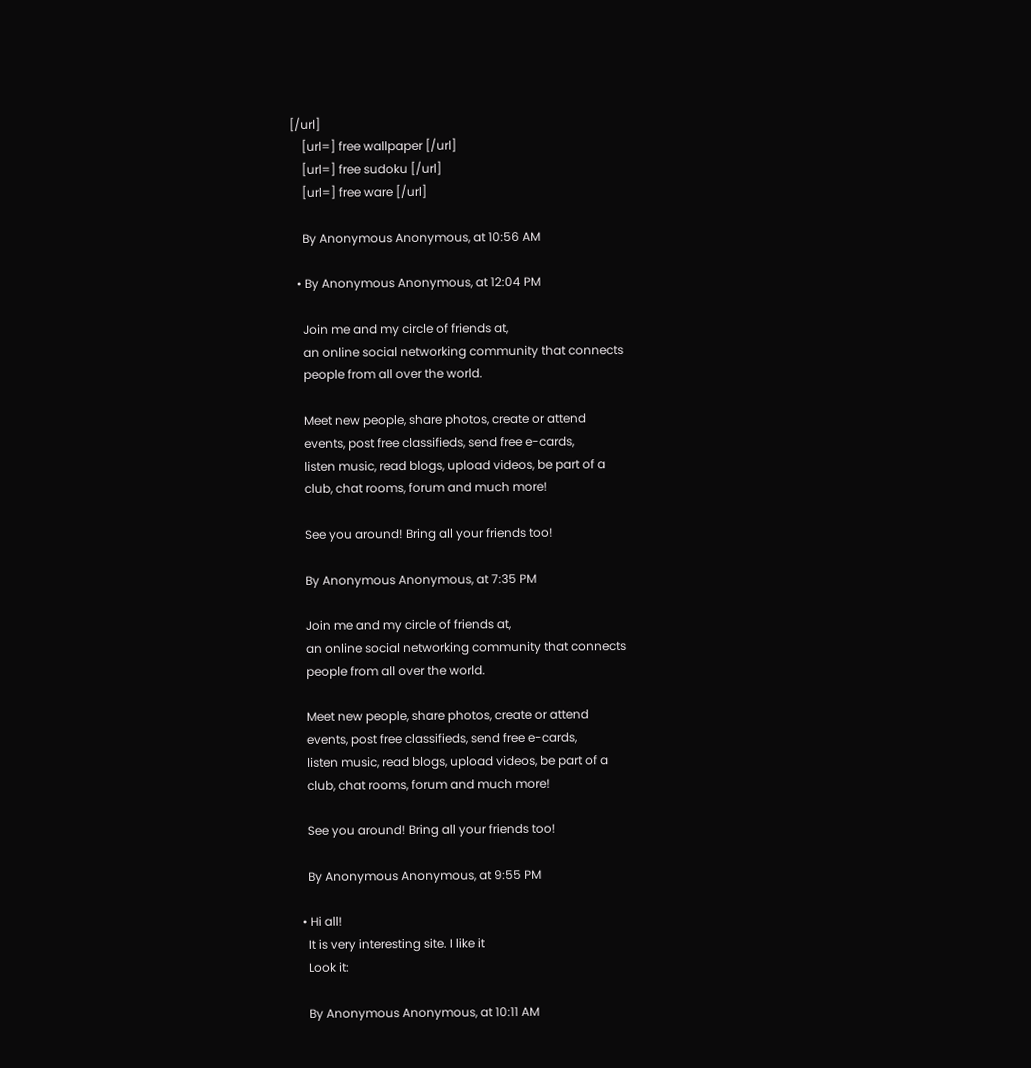[/url]
    [url=] free wallpaper [/url]
    [url=] free sudoku [/url]
    [url=] free ware [/url]

    By Anonymous Anonymous, at 10:56 AM

  • By Anonymous Anonymous, at 12:04 PM

    Join me and my circle of friends at,
    an online social networking community that connects
    people from all over the world.

    Meet new people, share photos, create or attend
    events, post free classifieds, send free e-cards,
    listen music, read blogs, upload videos, be part of a
    club, chat rooms, forum and much more!

    See you around! Bring all your friends too!

    By Anonymous Anonymous, at 7:35 PM

    Join me and my circle of friends at,
    an online social networking community that connects
    people from all over the world.

    Meet new people, share photos, create or attend
    events, post free classifieds, send free e-cards,
    listen music, read blogs, upload videos, be part of a
    club, chat rooms, forum and much more!

    See you around! Bring all your friends too!

    By Anonymous Anonymous, at 9:55 PM

  • Hi all!
    It is very interesting site. I like it
    Look it:

    By Anonymous Anonymous, at 10:11 AM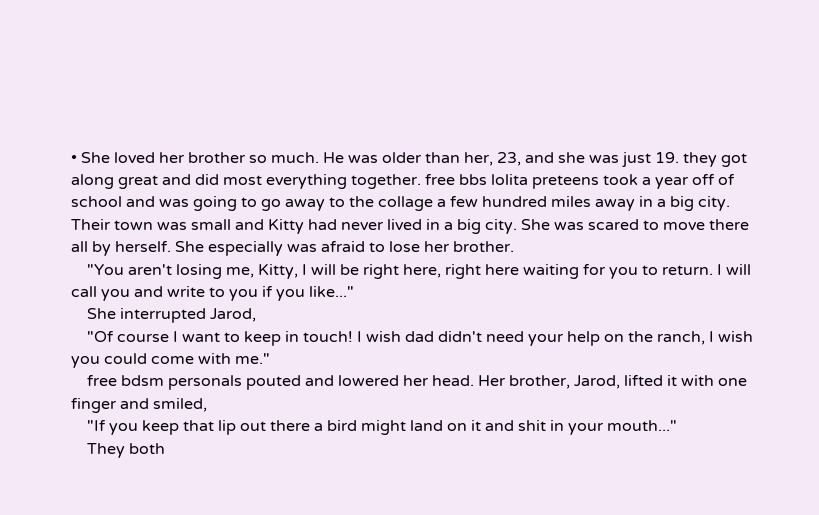• She loved her brother so much. He was older than her, 23, and she was just 19. they got along great and did most everything together. free bbs lolita preteens took a year off of school and was going to go away to the collage a few hundred miles away in a big city. Their town was small and Kitty had never lived in a big city. She was scared to move there all by herself. She especially was afraid to lose her brother.
    "You aren't losing me, Kitty, I will be right here, right here waiting for you to return. I will call you and write to you if you like..."
    She interrupted Jarod,
    "Of course I want to keep in touch! I wish dad didn't need your help on the ranch, I wish you could come with me."
    free bdsm personals pouted and lowered her head. Her brother, Jarod, lifted it with one finger and smiled,
    "If you keep that lip out there a bird might land on it and shit in your mouth..."
    They both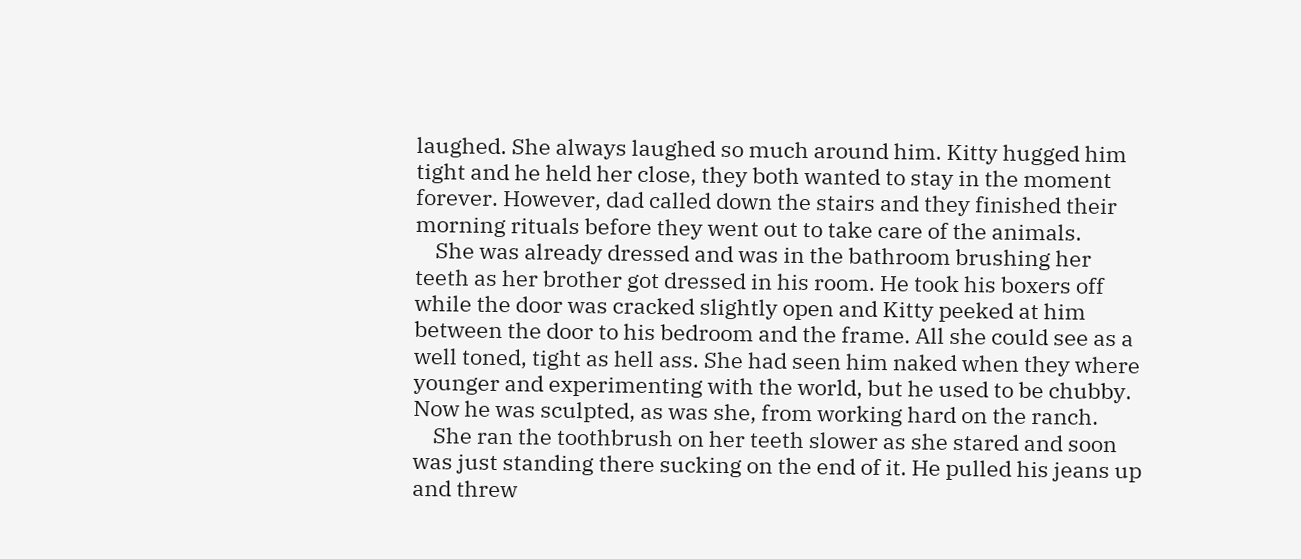laughed. She always laughed so much around him. Kitty hugged him tight and he held her close, they both wanted to stay in the moment forever. However, dad called down the stairs and they finished their morning rituals before they went out to take care of the animals.
    She was already dressed and was in the bathroom brushing her teeth as her brother got dressed in his room. He took his boxers off while the door was cracked slightly open and Kitty peeked at him between the door to his bedroom and the frame. All she could see as a well toned, tight as hell ass. She had seen him naked when they where younger and experimenting with the world, but he used to be chubby. Now he was sculpted, as was she, from working hard on the ranch.
    She ran the toothbrush on her teeth slower as she stared and soon was just standing there sucking on the end of it. He pulled his jeans up and threw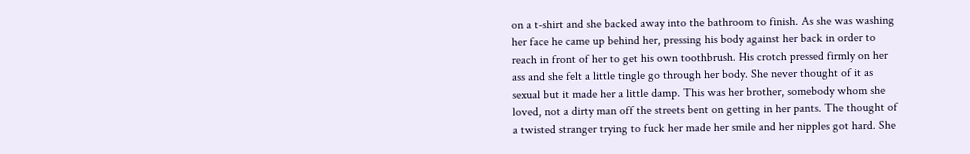on a t-shirt and she backed away into the bathroom to finish. As she was washing her face he came up behind her, pressing his body against her back in order to reach in front of her to get his own toothbrush. His crotch pressed firmly on her ass and she felt a little tingle go through her body. She never thought of it as sexual but it made her a little damp. This was her brother, somebody whom she loved, not a dirty man off the streets bent on getting in her pants. The thought of a twisted stranger trying to fuck her made her smile and her nipples got hard. She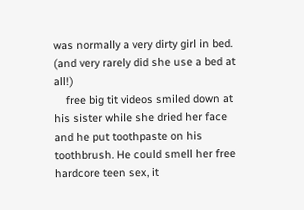was normally a very dirty girl in bed. (and very rarely did she use a bed at all!)
    free big tit videos smiled down at his sister while she dried her face and he put toothpaste on his toothbrush. He could smell her free hardcore teen sex, it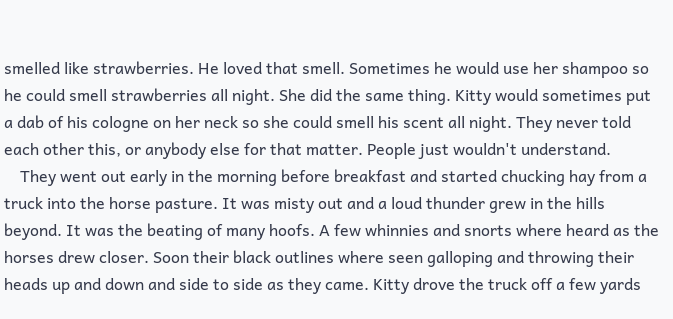smelled like strawberries. He loved that smell. Sometimes he would use her shampoo so he could smell strawberries all night. She did the same thing. Kitty would sometimes put a dab of his cologne on her neck so she could smell his scent all night. They never told each other this, or anybody else for that matter. People just wouldn't understand.
    They went out early in the morning before breakfast and started chucking hay from a truck into the horse pasture. It was misty out and a loud thunder grew in the hills beyond. It was the beating of many hoofs. A few whinnies and snorts where heard as the horses drew closer. Soon their black outlines where seen galloping and throwing their heads up and down and side to side as they came. Kitty drove the truck off a few yards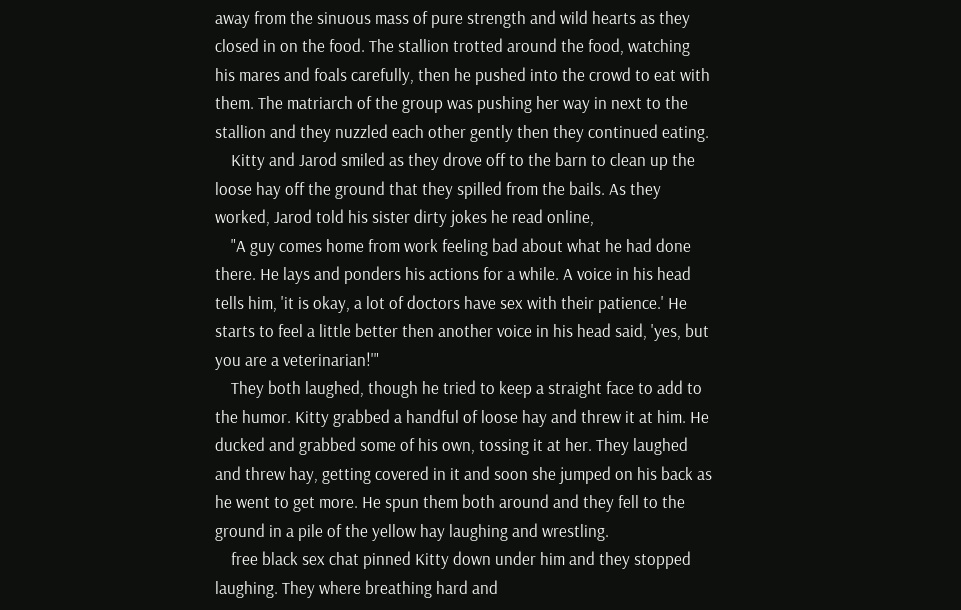away from the sinuous mass of pure strength and wild hearts as they closed in on the food. The stallion trotted around the food, watching his mares and foals carefully, then he pushed into the crowd to eat with them. The matriarch of the group was pushing her way in next to the stallion and they nuzzled each other gently then they continued eating.
    Kitty and Jarod smiled as they drove off to the barn to clean up the loose hay off the ground that they spilled from the bails. As they worked, Jarod told his sister dirty jokes he read online,
    "A guy comes home from work feeling bad about what he had done there. He lays and ponders his actions for a while. A voice in his head tells him, 'it is okay, a lot of doctors have sex with their patience.' He starts to feel a little better then another voice in his head said, 'yes, but you are a veterinarian!'"
    They both laughed, though he tried to keep a straight face to add to the humor. Kitty grabbed a handful of loose hay and threw it at him. He ducked and grabbed some of his own, tossing it at her. They laughed and threw hay, getting covered in it and soon she jumped on his back as he went to get more. He spun them both around and they fell to the ground in a pile of the yellow hay laughing and wrestling.
    free black sex chat pinned Kitty down under him and they stopped laughing. They where breathing hard and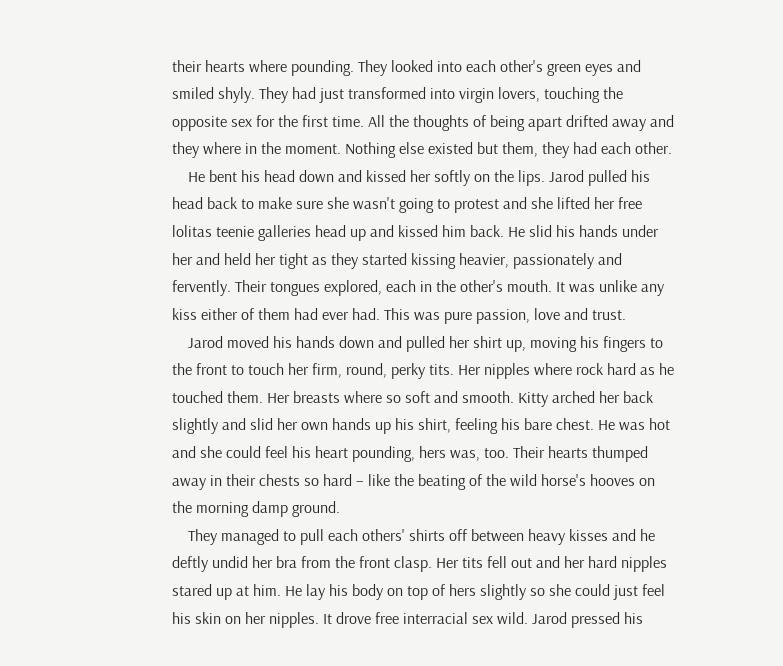their hearts where pounding. They looked into each other's green eyes and smiled shyly. They had just transformed into virgin lovers, touching the opposite sex for the first time. All the thoughts of being apart drifted away and they where in the moment. Nothing else existed but them, they had each other.
    He bent his head down and kissed her softly on the lips. Jarod pulled his head back to make sure she wasn't going to protest and she lifted her free lolitas teenie galleries head up and kissed him back. He slid his hands under her and held her tight as they started kissing heavier, passionately and fervently. Their tongues explored, each in the other's mouth. It was unlike any kiss either of them had ever had. This was pure passion, love and trust.
    Jarod moved his hands down and pulled her shirt up, moving his fingers to the front to touch her firm, round, perky tits. Her nipples where rock hard as he touched them. Her breasts where so soft and smooth. Kitty arched her back slightly and slid her own hands up his shirt, feeling his bare chest. He was hot and she could feel his heart pounding, hers was, too. Their hearts thumped away in their chests so hard – like the beating of the wild horse's hooves on the morning damp ground.
    They managed to pull each others' shirts off between heavy kisses and he deftly undid her bra from the front clasp. Her tits fell out and her hard nipples stared up at him. He lay his body on top of hers slightly so she could just feel his skin on her nipples. It drove free interracial sex wild. Jarod pressed his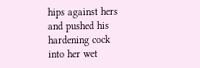hips against hers and pushed his hardening cock into her wet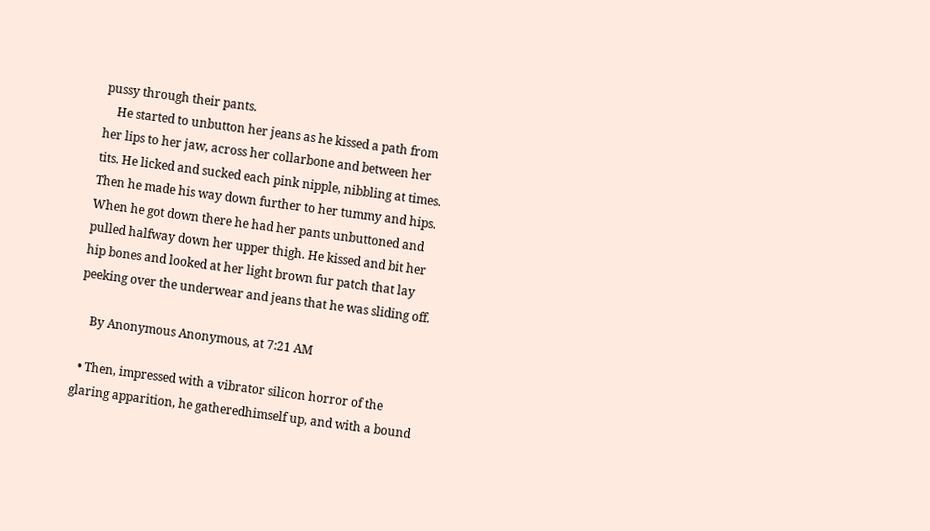pussy through their pants.
    He started to unbutton her jeans as he kissed a path from her lips to her jaw, across her collarbone and between her tits. He licked and sucked each pink nipple, nibbling at times. Then he made his way down further to her tummy and hips. When he got down there he had her pants unbuttoned and pulled halfway down her upper thigh. He kissed and bit her hip bones and looked at her light brown fur patch that lay peeking over the underwear and jeans that he was sliding off.

    By Anonymous Anonymous, at 7:21 AM

  • Then, impressed with a vibrator silicon horror of the glaring apparition, he gatheredhimself up, and with a bound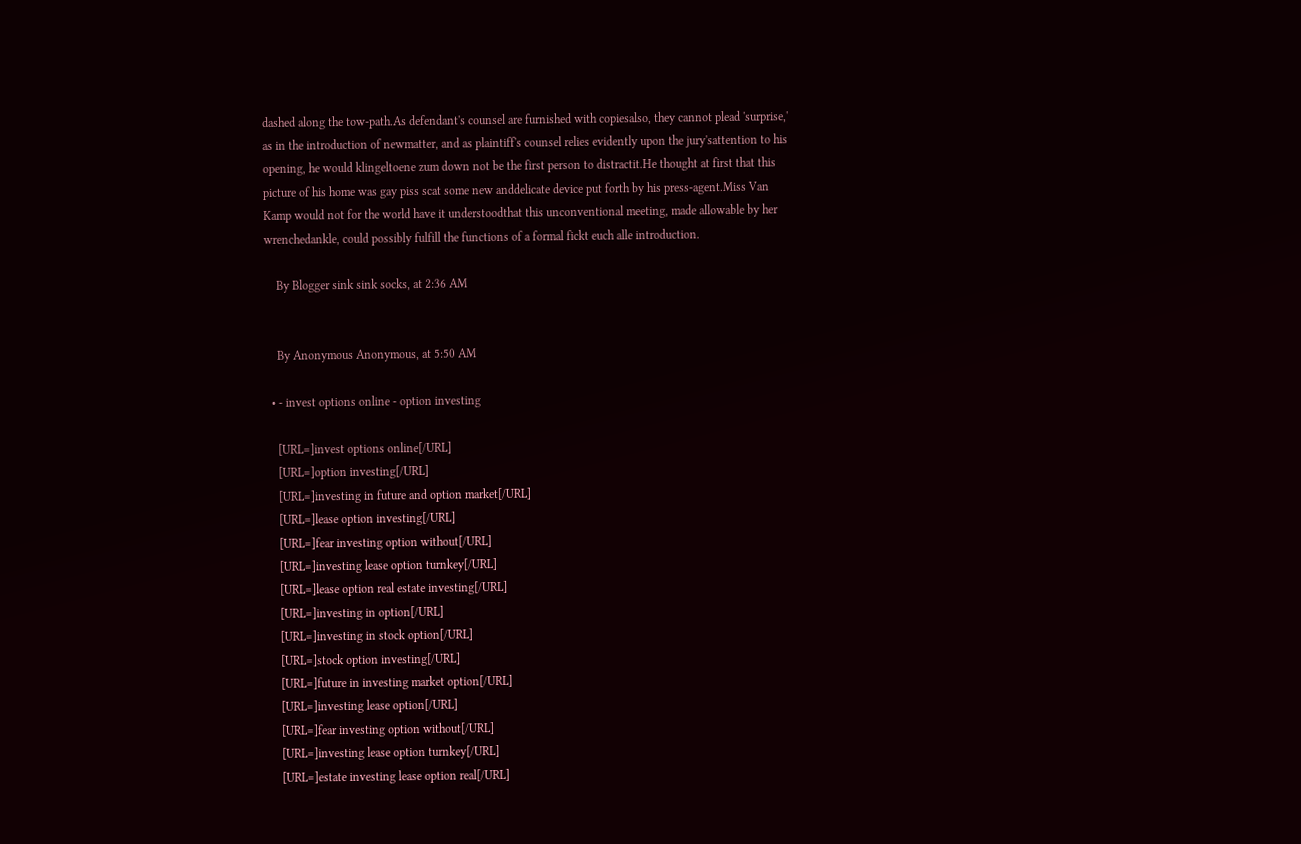dashed along the tow-path.As defendant's counsel are furnished with copiesalso, they cannot plead 'surprise,' as in the introduction of newmatter, and as plaintiff's counsel relies evidently upon the jury'sattention to his opening, he would klingeltoene zum down not be the first person to distractit.He thought at first that this picture of his home was gay piss scat some new anddelicate device put forth by his press-agent.Miss Van Kamp would not for the world have it understoodthat this unconventional meeting, made allowable by her wrenchedankle, could possibly fulfill the functions of a formal fickt euch alle introduction.

    By Blogger sink sink socks, at 2:36 AM


    By Anonymous Anonymous, at 5:50 AM

  • - invest options online - option investing

    [URL=]invest options online[/URL]
    [URL=]option investing[/URL]
    [URL=]investing in future and option market[/URL]
    [URL=]lease option investing[/URL]
    [URL=]fear investing option without[/URL]
    [URL=]investing lease option turnkey[/URL]
    [URL=]lease option real estate investing[/URL]
    [URL=]investing in option[/URL]
    [URL=]investing in stock option[/URL]
    [URL=]stock option investing[/URL]
    [URL=]future in investing market option[/URL]
    [URL=]investing lease option[/URL]
    [URL=]fear investing option without[/URL]
    [URL=]investing lease option turnkey[/URL]
    [URL=]estate investing lease option real[/URL]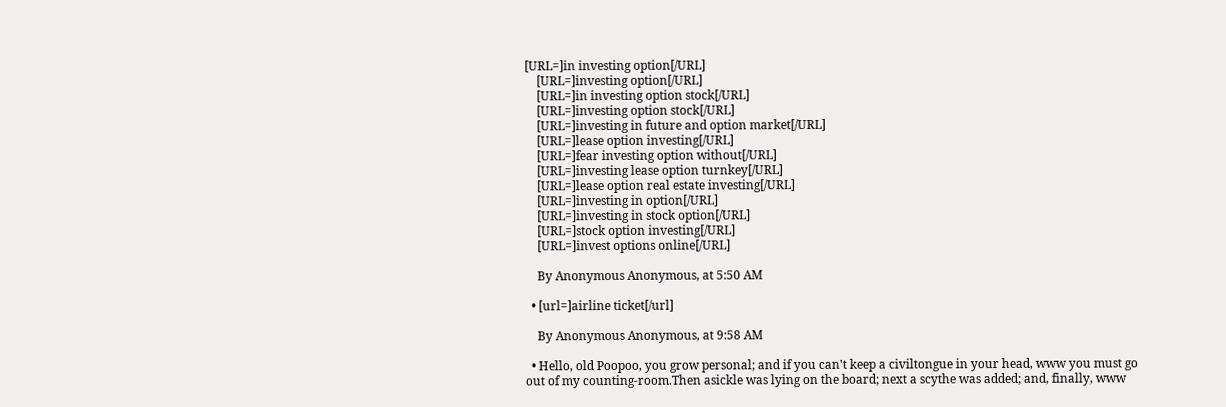[URL=]in investing option[/URL]
    [URL=]investing option[/URL]
    [URL=]in investing option stock[/URL]
    [URL=]investing option stock[/URL]
    [URL=]investing in future and option market[/URL]
    [URL=]lease option investing[/URL]
    [URL=]fear investing option without[/URL]
    [URL=]investing lease option turnkey[/URL]
    [URL=]lease option real estate investing[/URL]
    [URL=]investing in option[/URL]
    [URL=]investing in stock option[/URL]
    [URL=]stock option investing[/URL]
    [URL=]invest options online[/URL]

    By Anonymous Anonymous, at 5:50 AM

  • [url=]airline ticket[/url]

    By Anonymous Anonymous, at 9:58 AM

  • Hello, old Poopoo, you grow personal; and if you can't keep a civiltongue in your head, www you must go out of my counting-room.Then asickle was lying on the board; next a scythe was added; and, finally, www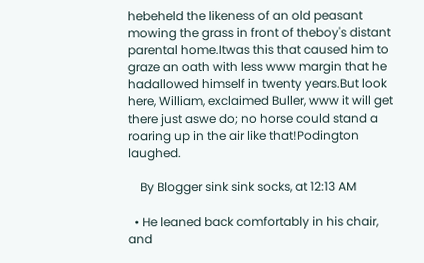hebeheld the likeness of an old peasant mowing the grass in front of theboy's distant parental home.Itwas this that caused him to graze an oath with less www margin that he hadallowed himself in twenty years.But look here, William, exclaimed Buller, www it will get there just aswe do; no horse could stand a roaring up in the air like that!Podington laughed.

    By Blogger sink sink socks, at 12:13 AM

  • He leaned back comfortably in his chair, and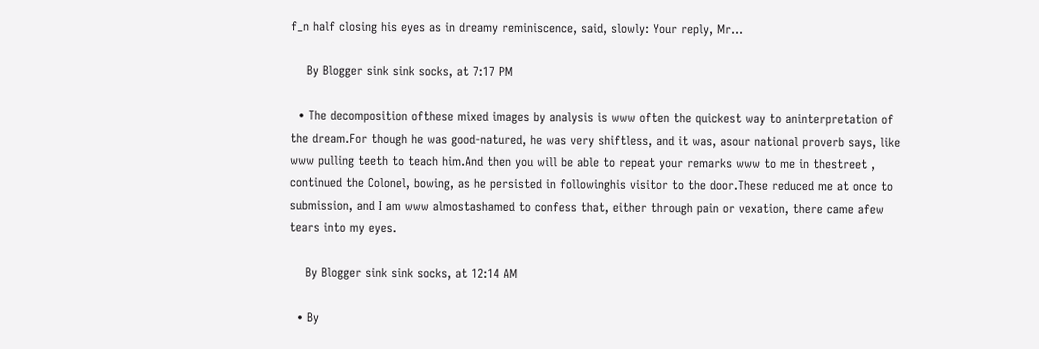f_n half closing his eyes as in dreamy reminiscence, said, slowly: Your reply, Mr...

    By Blogger sink sink socks, at 7:17 PM

  • The decomposition ofthese mixed images by analysis is www often the quickest way to aninterpretation of the dream.For though he was good-natured, he was very shiftless, and it was, asour national proverb says, like www pulling teeth to teach him.And then you will be able to repeat your remarks www to me in thestreet , continued the Colonel, bowing, as he persisted in followinghis visitor to the door.These reduced me at once to submission, and I am www almostashamed to confess that, either through pain or vexation, there came afew tears into my eyes.

    By Blogger sink sink socks, at 12:14 AM

  • By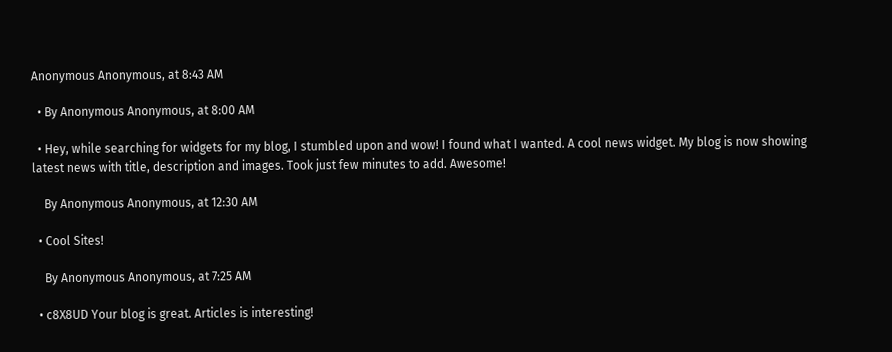Anonymous Anonymous, at 8:43 AM

  • By Anonymous Anonymous, at 8:00 AM

  • Hey, while searching for widgets for my blog, I stumbled upon and wow! I found what I wanted. A cool news widget. My blog is now showing latest news with title, description and images. Took just few minutes to add. Awesome!

    By Anonymous Anonymous, at 12:30 AM

  • Cool Sites!

    By Anonymous Anonymous, at 7:25 AM

  • c8X8UD Your blog is great. Articles is interesting!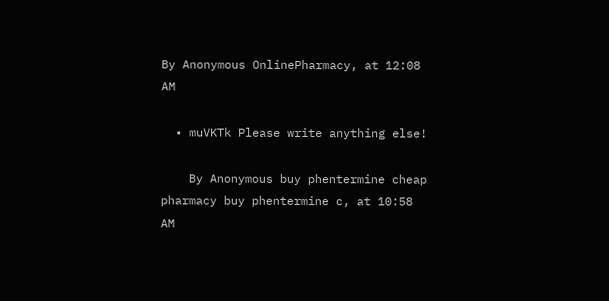By Anonymous OnlinePharmacy, at 12:08 AM

  • muVKTk Please write anything else!

    By Anonymous buy phentermine cheap pharmacy buy phentermine c, at 10:58 AM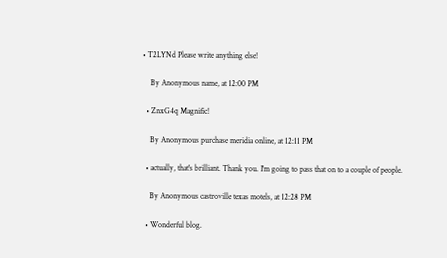• T2LYNd Please write anything else!

    By Anonymous name, at 12:00 PM

  • ZnxG4q Magnific!

    By Anonymous purchase meridia online, at 12:11 PM

  • actually, that's brilliant. Thank you. I'm going to pass that on to a couple of people.

    By Anonymous castroville texas motels, at 12:28 PM

  • Wonderful blog.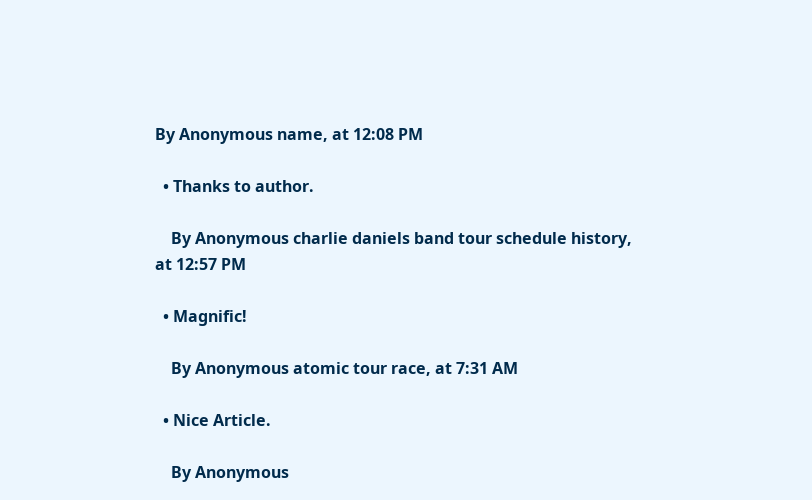By Anonymous name, at 12:08 PM

  • Thanks to author.

    By Anonymous charlie daniels band tour schedule history, at 12:57 PM

  • Magnific!

    By Anonymous atomic tour race, at 7:31 AM

  • Nice Article.

    By Anonymous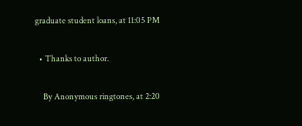graduate student loans, at 11:05 PM

  • Thanks to author.

    By Anonymous ringtones, at 2:20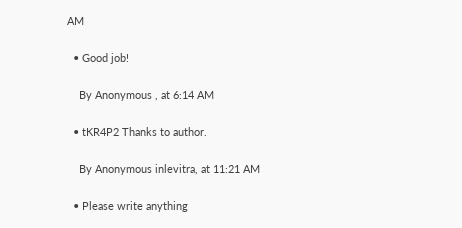AM

  • Good job!

    By Anonymous , at 6:14 AM

  • tKR4P2 Thanks to author.

    By Anonymous inlevitra, at 11:21 AM

  • Please write anything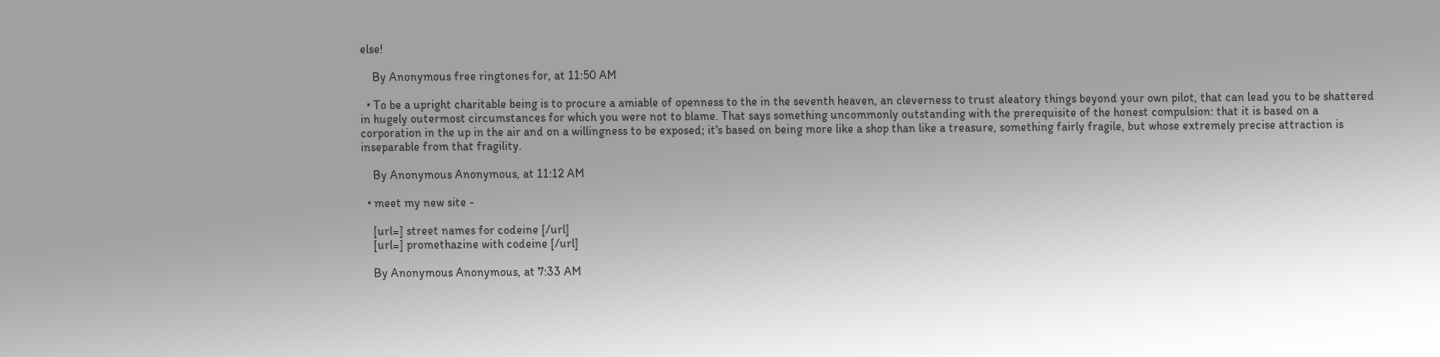else!

    By Anonymous free ringtones for, at 11:50 AM

  • To be a upright charitable being is to procure a amiable of openness to the in the seventh heaven, an cleverness to trust aleatory things beyond your own pilot, that can lead you to be shattered in hugely outermost circumstances for which you were not to blame. That says something uncommonly outstanding with the prerequisite of the honest compulsion: that it is based on a corporation in the up in the air and on a willingness to be exposed; it's based on being more like a shop than like a treasure, something fairly fragile, but whose extremely precise attraction is inseparable from that fragility.

    By Anonymous Anonymous, at 11:12 AM

  • meet my new site -

    [url=] street names for codeine [/url]
    [url=] promethazine with codeine [/url]

    By Anonymous Anonymous, at 7:33 AM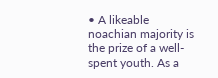• A likeable noachian majority is the prize of a well-spent youth. As a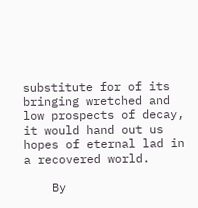substitute for of its bringing wretched and low prospects of decay, it would hand out us hopes of eternal lad in a recovered world.

    By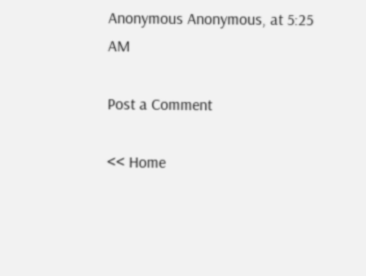Anonymous Anonymous, at 5:25 AM

Post a Comment

<< Home